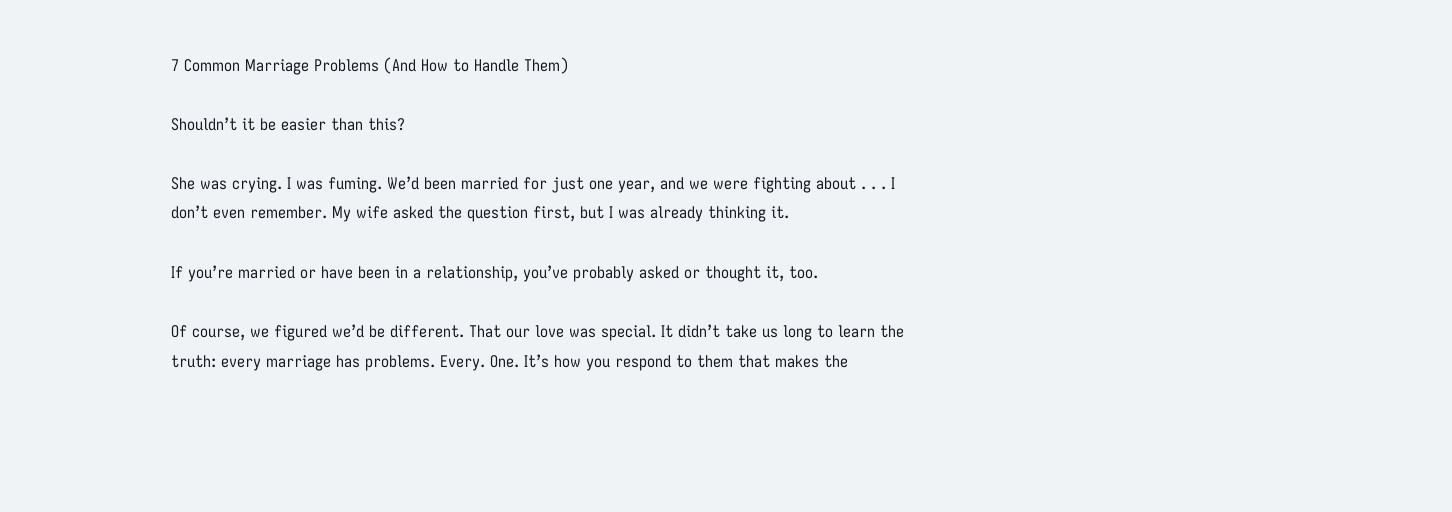7 Common Marriage Problems (And How to Handle Them)

Shouldn’t it be easier than this?

She was crying. I was fuming. We’d been married for just one year, and we were fighting about . . . I don’t even remember. My wife asked the question first, but I was already thinking it.

If you’re married or have been in a relationship, you’ve probably asked or thought it, too.

Of course, we figured we’d be different. That our love was special. It didn’t take us long to learn the truth: every marriage has problems. Every. One. It’s how you respond to them that makes the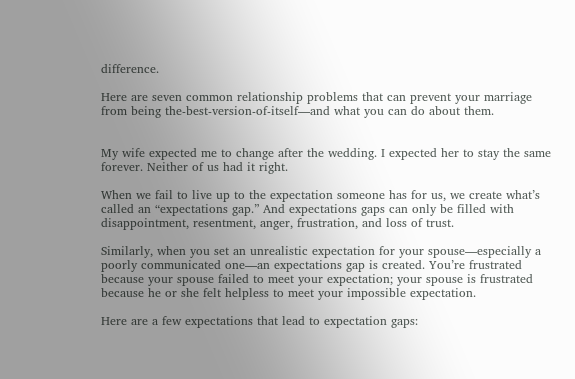difference.

Here are seven common relationship problems that can prevent your marriage from being the-best-version-of-itself—and what you can do about them.


My wife expected me to change after the wedding. I expected her to stay the same forever. Neither of us had it right.

When we fail to live up to the expectation someone has for us, we create what’s called an “expectations gap.” And expectations gaps can only be filled with disappointment, resentment, anger, frustration, and loss of trust.

Similarly, when you set an unrealistic expectation for your spouse—especially a poorly communicated one—an expectations gap is created. You’re frustrated because your spouse failed to meet your expectation; your spouse is frustrated because he or she felt helpless to meet your impossible expectation.

Here are a few expectations that lead to expectation gaps: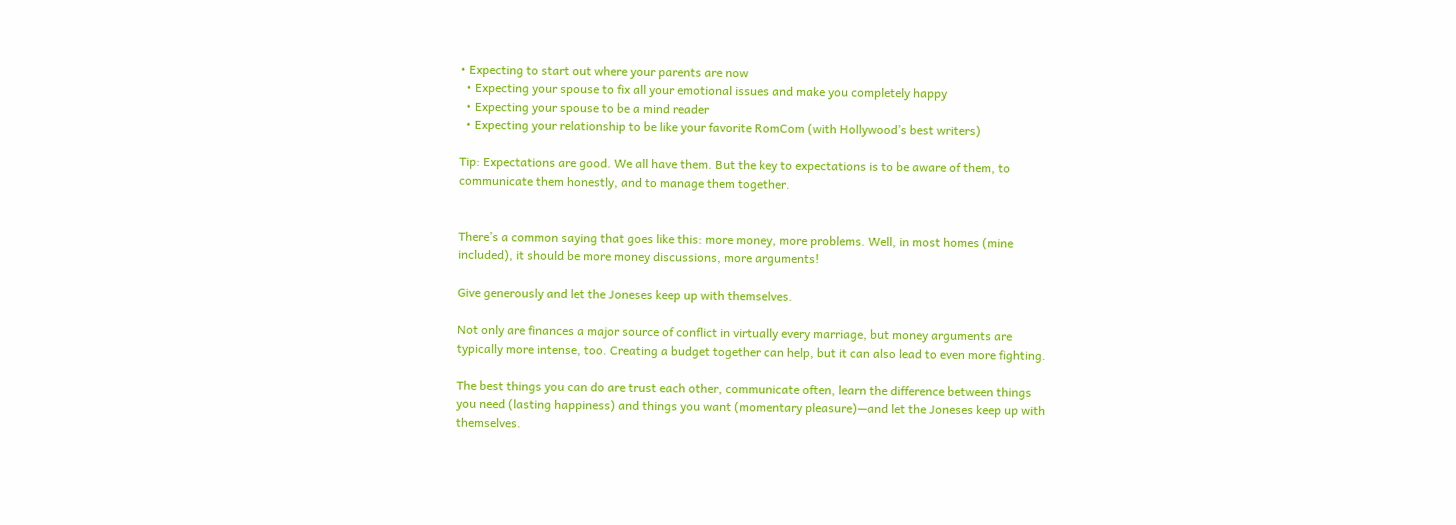• Expecting to start out where your parents are now
  • Expecting your spouse to fix all your emotional issues and make you completely happy
  • Expecting your spouse to be a mind reader
  • Expecting your relationship to be like your favorite RomCom (with Hollywood’s best writers)

Tip: Expectations are good. We all have them. But the key to expectations is to be aware of them, to communicate them honestly, and to manage them together.


There’s a common saying that goes like this: more money, more problems. Well, in most homes (mine included), it should be more money discussions, more arguments!

Give generously and let the Joneses keep up with themselves.

Not only are finances a major source of conflict in virtually every marriage, but money arguments are typically more intense, too. Creating a budget together can help, but it can also lead to even more fighting.

The best things you can do are trust each other, communicate often, learn the difference between things you need (lasting happiness) and things you want (momentary pleasure)—and let the Joneses keep up with themselves.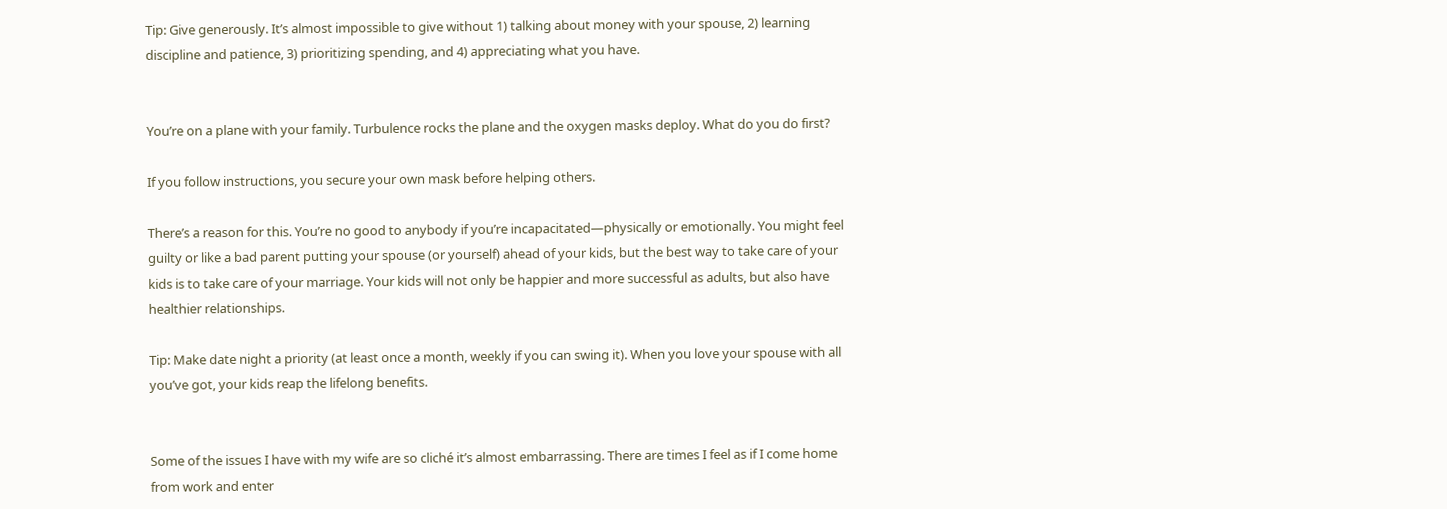Tip: Give generously. It’s almost impossible to give without 1) talking about money with your spouse, 2) learning discipline and patience, 3) prioritizing spending, and 4) appreciating what you have.


You’re on a plane with your family. Turbulence rocks the plane and the oxygen masks deploy. What do you do first?

If you follow instructions, you secure your own mask before helping others.

There’s a reason for this. You’re no good to anybody if you’re incapacitated—physically or emotionally. You might feel guilty or like a bad parent putting your spouse (or yourself) ahead of your kids, but the best way to take care of your kids is to take care of your marriage. Your kids will not only be happier and more successful as adults, but also have healthier relationships.

Tip: Make date night a priority (at least once a month, weekly if you can swing it). When you love your spouse with all you’ve got, your kids reap the lifelong benefits.


Some of the issues I have with my wife are so cliché it’s almost embarrassing. There are times I feel as if I come home from work and enter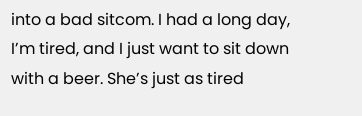into a bad sitcom. I had a long day, I’m tired, and I just want to sit down with a beer. She’s just as tired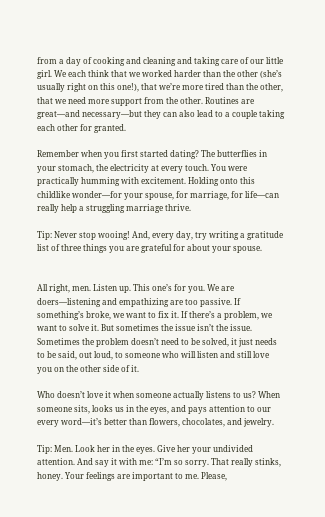from a day of cooking and cleaning and taking care of our little girl. We each think that we worked harder than the other (she’s usually right on this one!), that we’re more tired than the other, that we need more support from the other. Routines are great—and necessary—but they can also lead to a couple taking each other for granted.

Remember when you first started dating? The butterflies in your stomach, the electricity at every touch. You were practically humming with excitement. Holding onto this childlike wonder—for your spouse, for marriage, for life—can really help a struggling marriage thrive.

Tip: Never stop wooing! And, every day, try writing a gratitude list of three things you are grateful for about your spouse.


All right, men. Listen up. This one’s for you. We are doers—listening and empathizing are too passive. If something’s broke, we want to fix it. If there’s a problem, we want to solve it. But sometimes the issue isn’t the issue. Sometimes the problem doesn’t need to be solved, it just needs to be said, out loud, to someone who will listen and still love you on the other side of it.

Who doesn’t love it when someone actually listens to us? When someone sits, looks us in the eyes, and pays attention to our every word—it’s better than flowers, chocolates, and jewelry.

Tip: Men. Look her in the eyes. Give her your undivided attention. And say it with me: “I’m so sorry. That really stinks, honey. Your feelings are important to me. Please,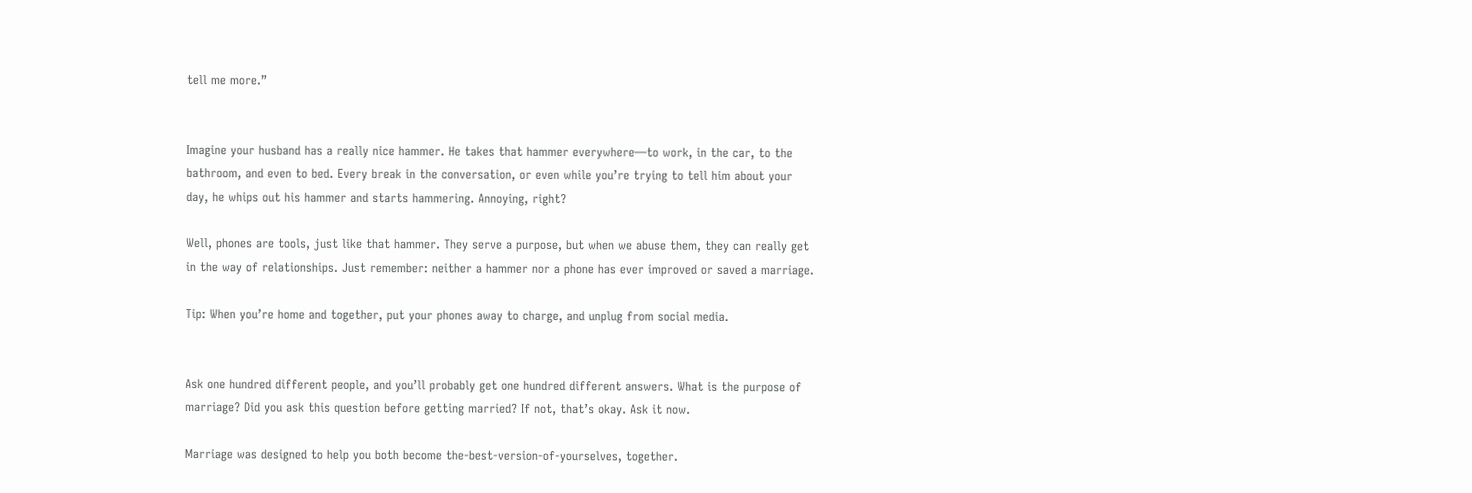tell me more.”


Imagine your husband has a really nice hammer. He takes that hammer everywhere—to work, in the car, to the bathroom, and even to bed. Every break in the conversation, or even while you’re trying to tell him about your day, he whips out his hammer and starts hammering. Annoying, right?

Well, phones are tools, just like that hammer. They serve a purpose, but when we abuse them, they can really get in the way of relationships. Just remember: neither a hammer nor a phone has ever improved or saved a marriage.

Tip: When you’re home and together, put your phones away to charge, and unplug from social media.


Ask one hundred different people, and you’ll probably get one hundred different answers. What is the purpose of marriage? Did you ask this question before getting married? If not, that’s okay. Ask it now.

Marriage was designed to help you both become the-best-version-of-yourselves, together.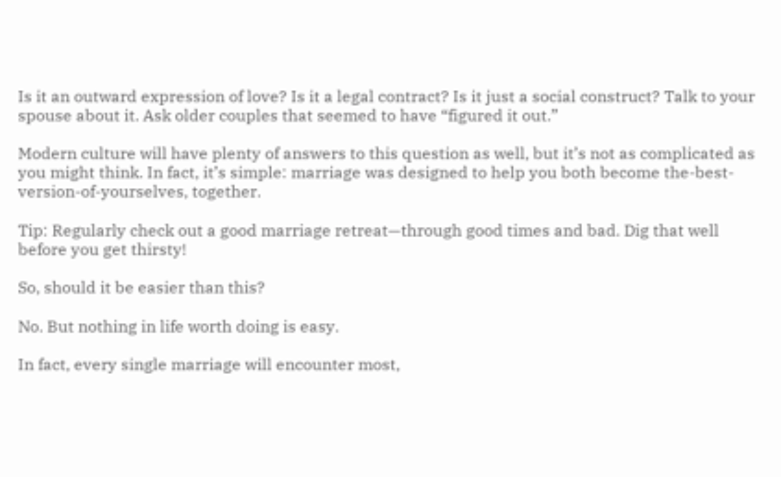Is it an outward expression of love? Is it a legal contract? Is it just a social construct? Talk to your spouse about it. Ask older couples that seemed to have “figured it out.”

Modern culture will have plenty of answers to this question as well, but it’s not as complicated as you might think. In fact, it’s simple: marriage was designed to help you both become the-best-version-of-yourselves, together.

Tip: Regularly check out a good marriage retreat—through good times and bad. Dig that well before you get thirsty!

So, should it be easier than this?

No. But nothing in life worth doing is easy.

In fact, every single marriage will encounter most,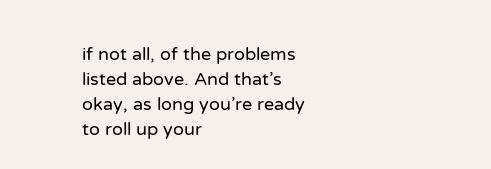if not all, of the problems listed above. And that’s okay, as long you’re ready to roll up your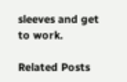sleeves and get to work.

Related Posts